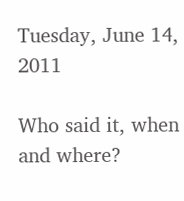Tuesday, June 14, 2011

Who said it, when and where?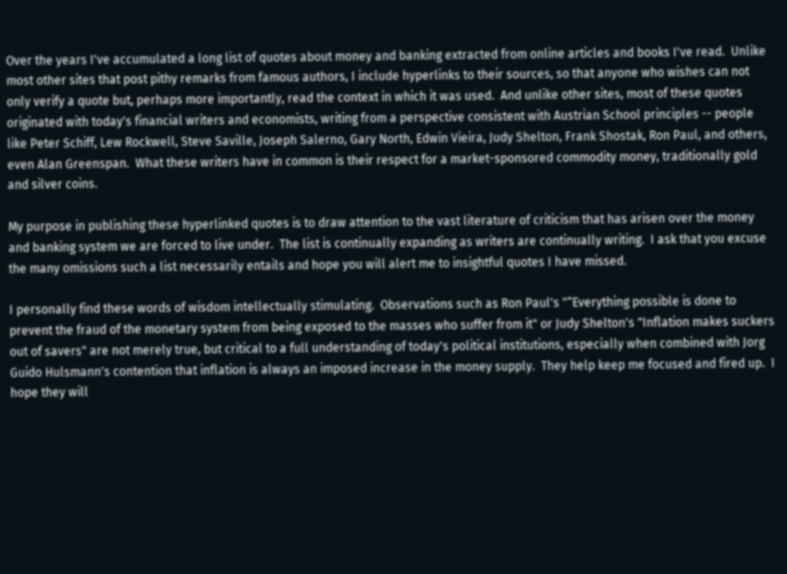Over the years I've accumulated a long list of quotes about money and banking extracted from online articles and books I've read.  Unlike most other sites that post pithy remarks from famous authors, I include hyperlinks to their sources, so that anyone who wishes can not only verify a quote but, perhaps more importantly, read the context in which it was used.  And unlike other sites, most of these quotes originated with today's financial writers and economists, writing from a perspective consistent with Austrian School principles -- people like Peter Schiff, Lew Rockwell, Steve Saville, Joseph Salerno, Gary North, Edwin Vieira, Judy Shelton, Frank Shostak, Ron Paul, and others, even Alan Greenspan.  What these writers have in common is their respect for a market-sponsored commodity money, traditionally gold and silver coins.

My purpose in publishing these hyperlinked quotes is to draw attention to the vast literature of criticism that has arisen over the money and banking system we are forced to live under.  The list is continually expanding as writers are continually writing.  I ask that you excuse the many omissions such a list necessarily entails and hope you will alert me to insightful quotes I have missed.

I personally find these words of wisdom intellectually stimulating.  Observations such as Ron Paul's "“Everything possible is done to prevent the fraud of the monetary system from being exposed to the masses who suffer from it" or Judy Shelton's "Inflation makes suckers out of savers" are not merely true, but critical to a full understanding of today's political institutions, especially when combined with Jorg Guido Hulsmann's contention that inflation is always an imposed increase in the money supply.  They help keep me focused and fired up.  I hope they will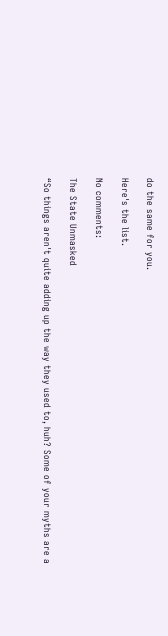do the same for you.

Here's the list.

No comments:

The State Unmasked

“So things aren't quite adding up the way they used to, huh? Some of your myths are a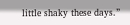little shaky these days.”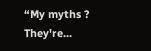“My myths ? They're...